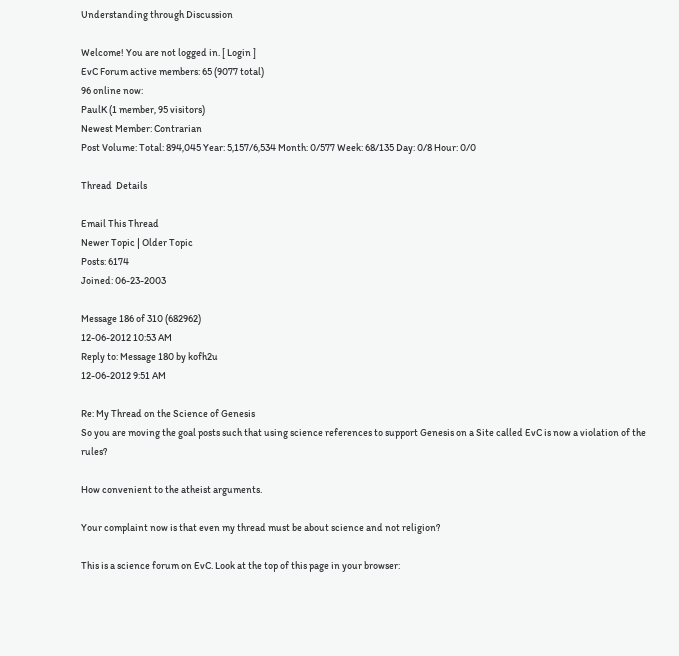Understanding through Discussion

Welcome! You are not logged in. [ Login ]
EvC Forum active members: 65 (9077 total)
96 online now:
PaulK (1 member, 95 visitors)
Newest Member: Contrarian
Post Volume: Total: 894,045 Year: 5,157/6,534 Month: 0/577 Week: 68/135 Day: 0/8 Hour: 0/0

Thread  Details

Email This Thread
Newer Topic | Older Topic
Posts: 6174
Joined: 06-23-2003

Message 186 of 310 (682962)
12-06-2012 10:53 AM
Reply to: Message 180 by kofh2u
12-06-2012 9:51 AM

Re: My Thread on the Science of Genesis
So you are moving the goal posts such that using science references to support Genesis on a Site called EvC is now a violation of the rules?

How convenient to the atheist arguments.

Your complaint now is that even my thread must be about science and not religion?

This is a science forum on EvC. Look at the top of this page in your browser: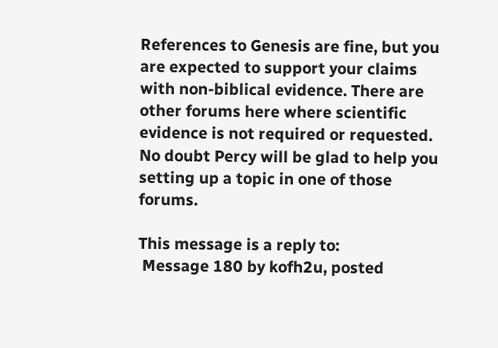References to Genesis are fine, but you are expected to support your claims with non-biblical evidence. There are other forums here where scientific evidence is not required or requested. No doubt Percy will be glad to help you setting up a topic in one of those forums.

This message is a reply to:
 Message 180 by kofh2u, posted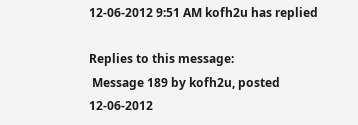12-06-2012 9:51 AM kofh2u has replied

Replies to this message:
 Message 189 by kofh2u, posted 12-06-2012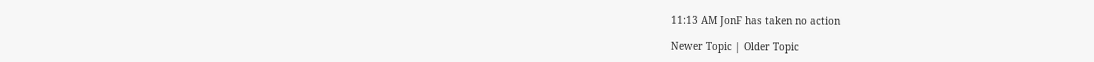11:13 AM JonF has taken no action

Newer Topic | Older Topic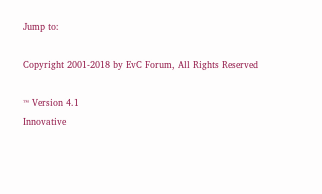Jump to:

Copyright 2001-2018 by EvC Forum, All Rights Reserved

™ Version 4.1
Innovative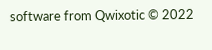software from Qwixotic © 2022